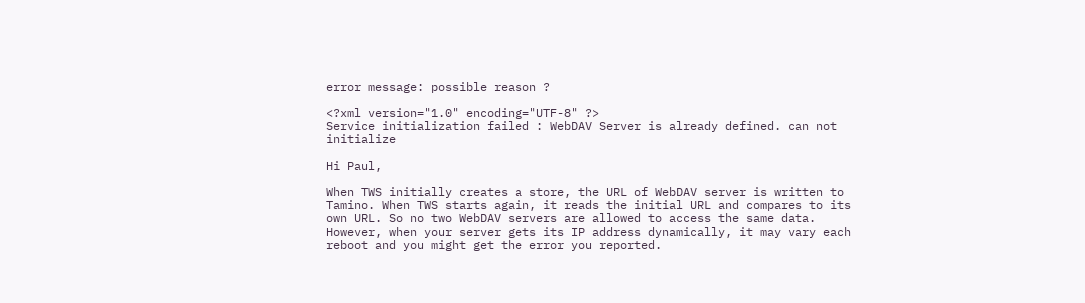error message: possible reason ?

<?xml version="1.0" encoding="UTF-8" ?>
Service initialization failed : WebDAV Server is already defined. can not initialize

Hi Paul,

When TWS initially creates a store, the URL of WebDAV server is written to Tamino. When TWS starts again, it reads the initial URL and compares to its own URL. So no two WebDAV servers are allowed to access the same data. However, when your server gets its IP address dynamically, it may vary each reboot and you might get the error you reported.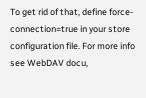To get rid of that, define force-connection=true in your store configuration file. For more info see WebDAV docu,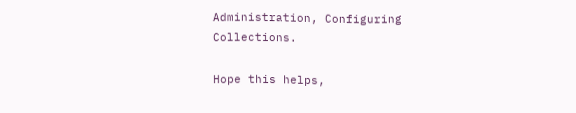Administration, Configuring Collections.

Hope this helps,